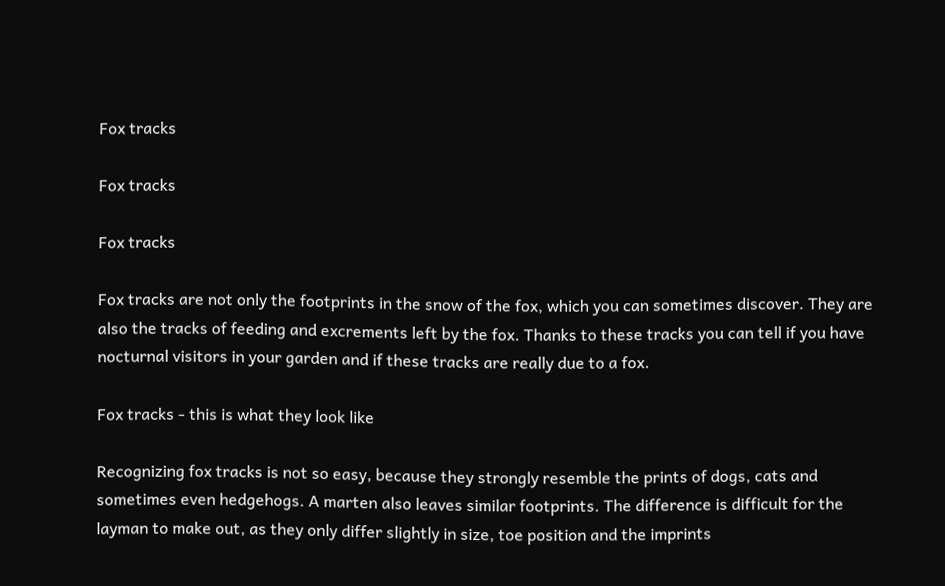Fox tracks

Fox tracks

Fox tracks

Fox tracks are not only the footprints in the snow of the fox, which you can sometimes discover. They are also the tracks of feeding and excrements left by the fox. Thanks to these tracks you can tell if you have nocturnal visitors in your garden and if these tracks are really due to a fox.

Fox tracks - this is what they look like

Recognizing fox tracks is not so easy, because they strongly resemble the prints of dogs, cats and sometimes even hedgehogs. A marten also leaves similar footprints. The difference is difficult for the layman to make out, as they only differ slightly in size, toe position and the imprints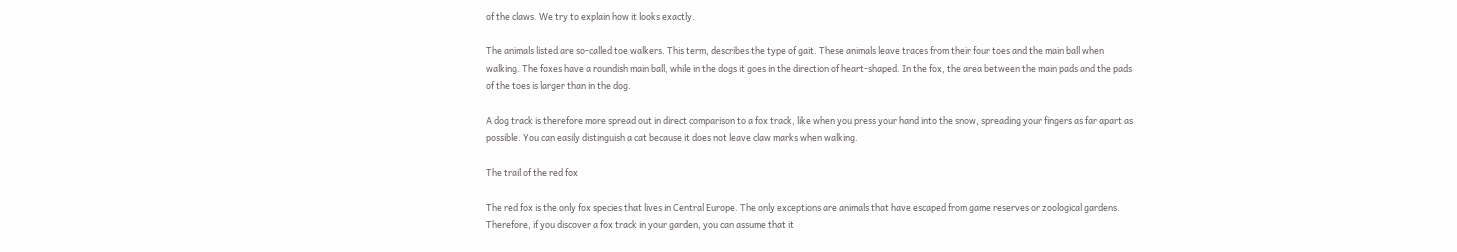of the claws. We try to explain how it looks exactly.

The animals listed are so-called toe walkers. This term, describes the type of gait. These animals leave traces from their four toes and the main ball when walking. The foxes have a roundish main ball, while in the dogs it goes in the direction of heart-shaped. In the fox, the area between the main pads and the pads of the toes is larger than in the dog.

A dog track is therefore more spread out in direct comparison to a fox track, like when you press your hand into the snow, spreading your fingers as far apart as possible. You can easily distinguish a cat because it does not leave claw marks when walking.

The trail of the red fox

The red fox is the only fox species that lives in Central Europe. The only exceptions are animals that have escaped from game reserves or zoological gardens. Therefore, if you discover a fox track in your garden, you can assume that it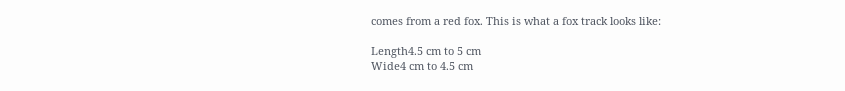comes from a red fox. This is what a fox track looks like:

Length4.5 cm to 5 cm
Wide4 cm to 4.5 cm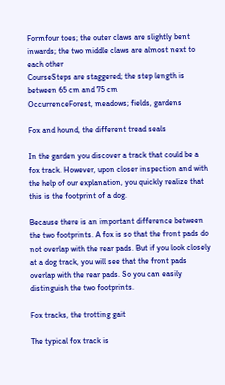Formfour toes; the outer claws are slightly bent inwards; the two middle claws are almost next to each other
CourseSteps are staggered; the step length is between 65 cm and 75 cm
OccurrenceForest, meadows; fields, gardens

Fox and hound, the different tread seals

In the garden you discover a track that could be a fox track. However, upon closer inspection and with the help of our explanation, you quickly realize that this is the footprint of a dog.

Because there is an important difference between the two footprints. A fox is so that the front pads do not overlap with the rear pads. But if you look closely at a dog track, you will see that the front pads overlap with the rear pads. So you can easily distinguish the two footprints.

Fox tracks, the trotting gait

The typical fox track is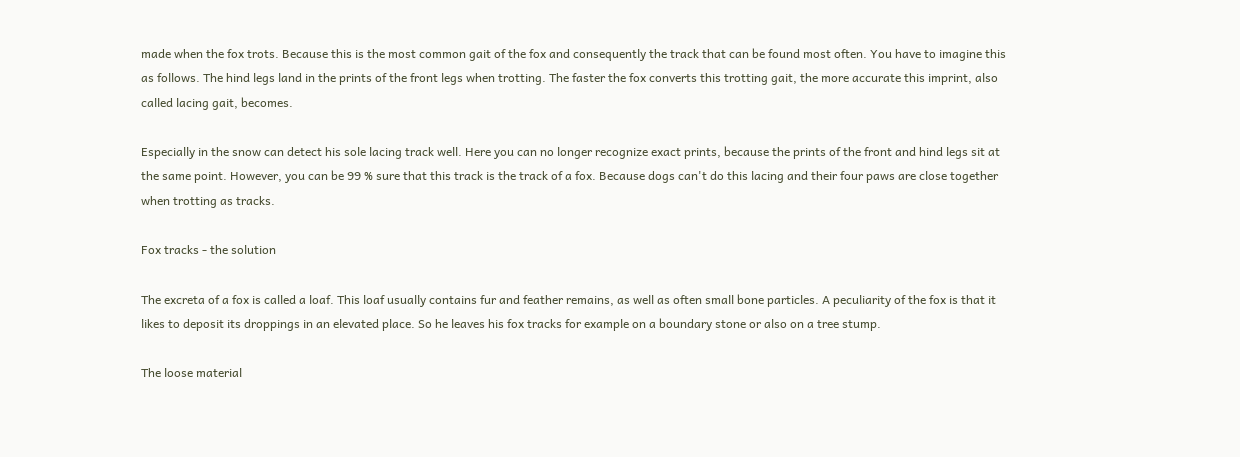made when the fox trots. Because this is the most common gait of the fox and consequently the track that can be found most often. You have to imagine this as follows. The hind legs land in the prints of the front legs when trotting. The faster the fox converts this trotting gait, the more accurate this imprint, also called lacing gait, becomes.

Especially in the snow can detect his sole lacing track well. Here you can no longer recognize exact prints, because the prints of the front and hind legs sit at the same point. However, you can be 99 % sure that this track is the track of a fox. Because dogs can't do this lacing and their four paws are close together when trotting as tracks.

Fox tracks - the solution

The excreta of a fox is called a loaf. This loaf usually contains fur and feather remains, as well as often small bone particles. A peculiarity of the fox is that it likes to deposit its droppings in an elevated place. So he leaves his fox tracks for example on a boundary stone or also on a tree stump.

The loose material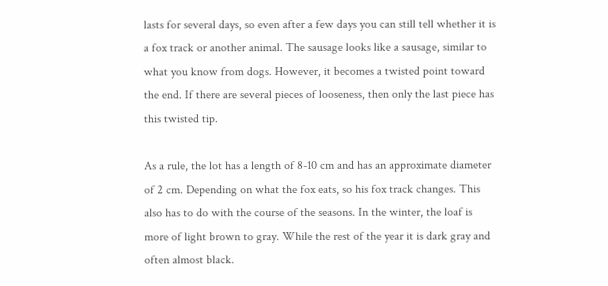lasts for several days, so even after a few days you can still tell whether it is a fox track or another animal. The sausage looks like a sausage, similar to what you know from dogs. However, it becomes a twisted point toward the end. If there are several pieces of looseness, then only the last piece has this twisted tip.

As a rule, the lot has a length of 8-10 cm and has an approximate diameter of 2 cm. Depending on what the fox eats, so his fox track changes. This also has to do with the course of the seasons. In the winter, the loaf is more of light brown to gray. While the rest of the year it is dark gray and often almost black.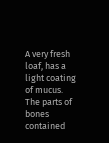A very fresh loaf, has a light coating of mucus. The parts of bones contained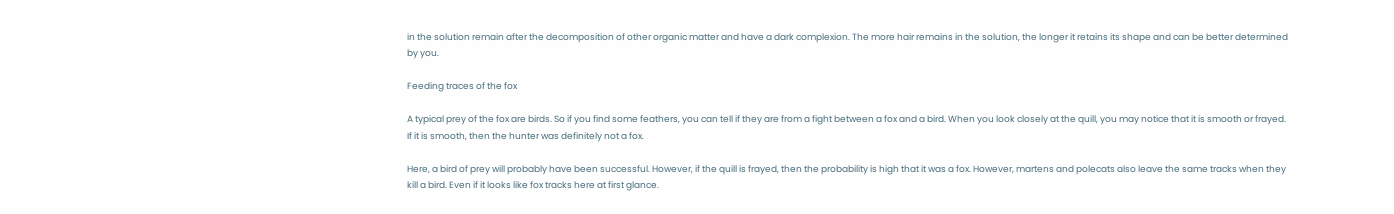in the solution remain after the decomposition of other organic matter and have a dark complexion. The more hair remains in the solution, the longer it retains its shape and can be better determined by you.

Feeding traces of the fox

A typical prey of the fox are birds. So if you find some feathers, you can tell if they are from a fight between a fox and a bird. When you look closely at the quill, you may notice that it is smooth or frayed. If it is smooth, then the hunter was definitely not a fox.

Here, a bird of prey will probably have been successful. However, if the quill is frayed, then the probability is high that it was a fox. However, martens and polecats also leave the same tracks when they kill a bird. Even if it looks like fox tracks here at first glance.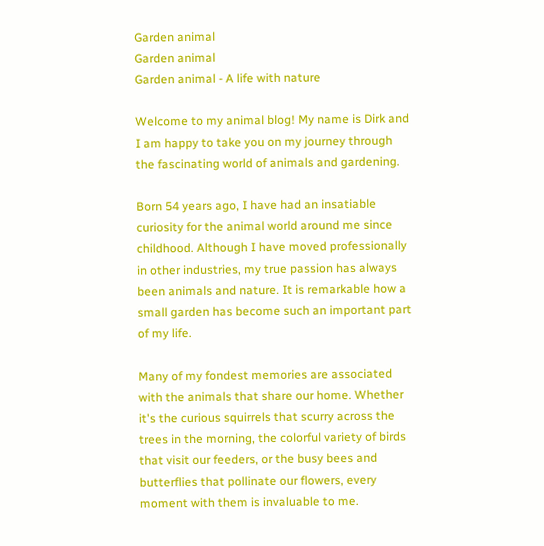Garden animal
Garden animal
Garden animal - A life with nature

Welcome to my animal blog! My name is Dirk and I am happy to take you on my journey through the fascinating world of animals and gardening.

Born 54 years ago, I have had an insatiable curiosity for the animal world around me since childhood. Although I have moved professionally in other industries, my true passion has always been animals and nature. It is remarkable how a small garden has become such an important part of my life.

Many of my fondest memories are associated with the animals that share our home. Whether it's the curious squirrels that scurry across the trees in the morning, the colorful variety of birds that visit our feeders, or the busy bees and butterflies that pollinate our flowers, every moment with them is invaluable to me.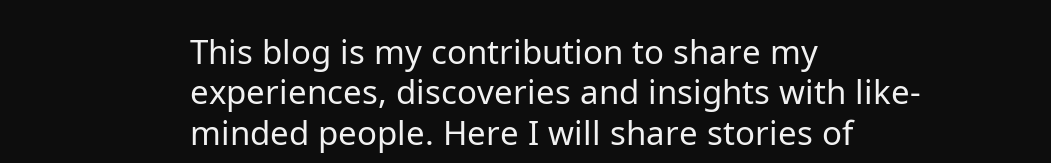This blog is my contribution to share my experiences, discoveries and insights with like-minded people. Here I will share stories of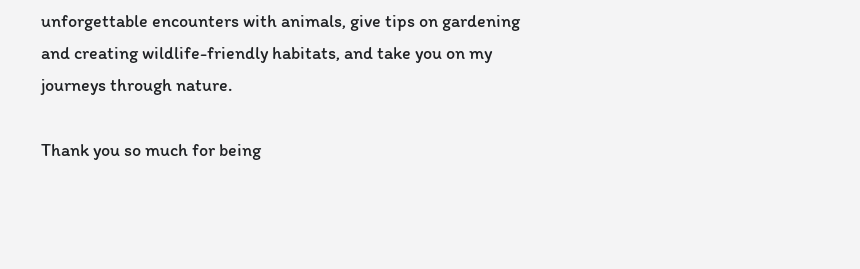unforgettable encounters with animals, give tips on gardening and creating wildlife-friendly habitats, and take you on my journeys through nature.

Thank you so much for being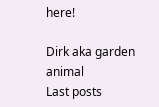here!

Dirk aka garden animal
Last posts